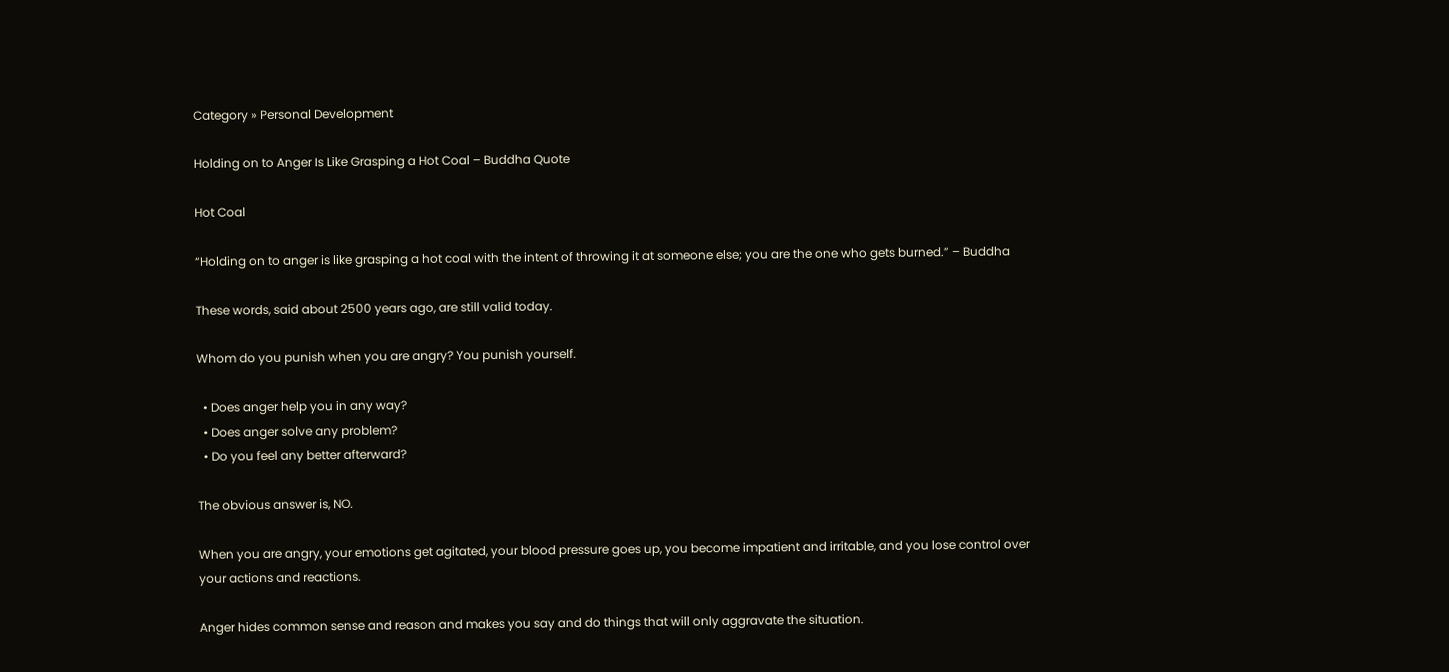Category » Personal Development

Holding on to Anger Is Like Grasping a Hot Coal – Buddha Quote

Hot Coal

“Holding on to anger is like grasping a hot coal with the intent of throwing it at someone else; you are the one who gets burned.” – Buddha

These words, said about 2500 years ago, are still valid today.

Whom do you punish when you are angry? You punish yourself.

  • Does anger help you in any way?
  • Does anger solve any problem?
  • Do you feel any better afterward?

The obvious answer is, NO.

When you are angry, your emotions get agitated, your blood pressure goes up, you become impatient and irritable, and you lose control over your actions and reactions.

Anger hides common sense and reason and makes you say and do things that will only aggravate the situation.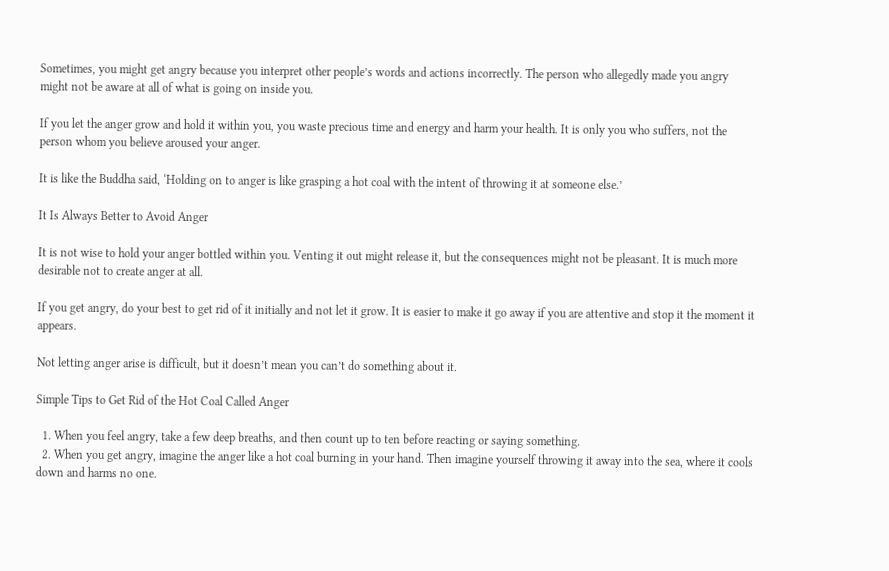Sometimes, you might get angry because you interpret other people’s words and actions incorrectly. The person who allegedly made you angry might not be aware at all of what is going on inside you.

If you let the anger grow and hold it within you, you waste precious time and energy and harm your health. It is only you who suffers, not the person whom you believe aroused your anger.

It is like the Buddha said, ‘Holding on to anger is like grasping a hot coal with the intent of throwing it at someone else.’

It Is Always Better to Avoid Anger

It is not wise to hold your anger bottled within you. Venting it out might release it, but the consequences might not be pleasant. It is much more desirable not to create anger at all.

If you get angry, do your best to get rid of it initially and not let it grow. It is easier to make it go away if you are attentive and stop it the moment it appears.

Not letting anger arise is difficult, but it doesn’t mean you can’t do something about it.

Simple Tips to Get Rid of the Hot Coal Called Anger

  1. When you feel angry, take a few deep breaths, and then count up to ten before reacting or saying something.
  2. When you get angry, imagine the anger like a hot coal burning in your hand. Then imagine yourself throwing it away into the sea, where it cools down and harms no one.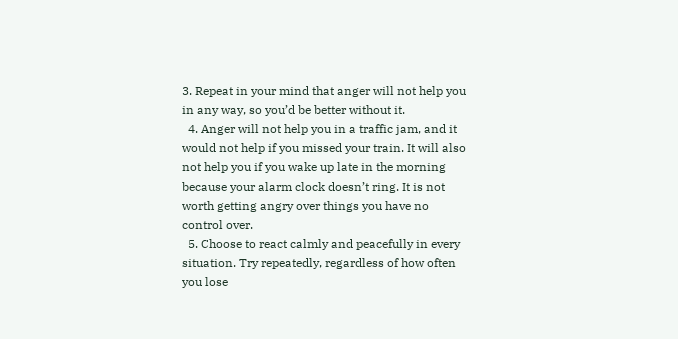3. Repeat in your mind that anger will not help you in any way, so you’d be better without it.
  4. Anger will not help you in a traffic jam, and it would not help if you missed your train. It will also not help you if you wake up late in the morning because your alarm clock doesn’t ring. It is not worth getting angry over things you have no control over.
  5. Choose to react calmly and peacefully in every situation. Try repeatedly, regardless of how often you lose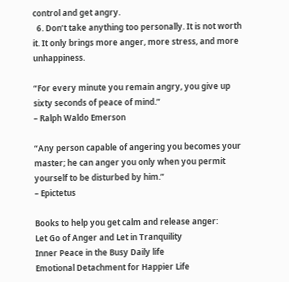control and get angry.
  6. Don’t take anything too personally. It is not worth it. It only brings more anger, more stress, and more unhappiness.

“For every minute you remain angry, you give up sixty seconds of peace of mind.”
– Ralph Waldo Emerson

“Any person capable of angering you becomes your master; he can anger you only when you permit yourself to be disturbed by him.”
– Epictetus

Books to help you get calm and release anger:
Let Go of Anger and Let in Tranquility
Inner Peace in the Busy Daily life
Emotional Detachment for Happier Life